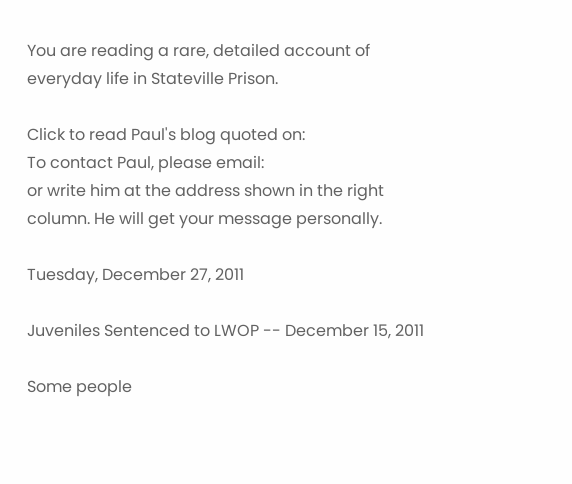You are reading a rare, detailed account of everyday life in Stateville Prison.

Click to read Paul's blog quoted on:
To contact Paul, please email:
or write him at the address shown in the right column. He will get your message personally.

Tuesday, December 27, 2011

Juveniles Sentenced to LWOP -- December 15, 2011

Some people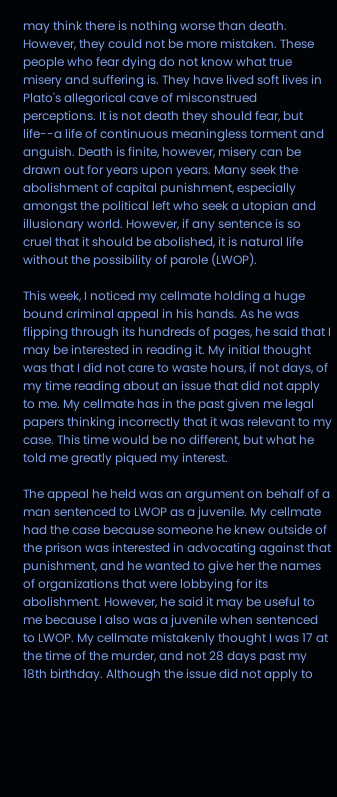may think there is nothing worse than death. However, they could not be more mistaken. These people who fear dying do not know what true misery and suffering is. They have lived soft lives in Plato's allegorical cave of misconstrued perceptions. It is not death they should fear, but life--a life of continuous meaningless torment and anguish. Death is finite, however, misery can be drawn out for years upon years. Many seek the abolishment of capital punishment, especially amongst the political left who seek a utopian and illusionary world. However, if any sentence is so cruel that it should be abolished, it is natural life without the possibility of parole (LWOP).

This week, I noticed my cellmate holding a huge bound criminal appeal in his hands. As he was flipping through its hundreds of pages, he said that I may be interested in reading it. My initial thought was that I did not care to waste hours, if not days, of my time reading about an issue that did not apply to me. My cellmate has in the past given me legal papers thinking incorrectly that it was relevant to my case. This time would be no different, but what he told me greatly piqued my interest.

The appeal he held was an argument on behalf of a man sentenced to LWOP as a juvenile. My cellmate had the case because someone he knew outside of the prison was interested in advocating against that punishment, and he wanted to give her the names of organizations that were lobbying for its abolishment. However, he said it may be useful to me because I also was a juvenile when sentenced to LWOP. My cellmate mistakenly thought I was 17 at the time of the murder, and not 28 days past my 18th birthday. Although the issue did not apply to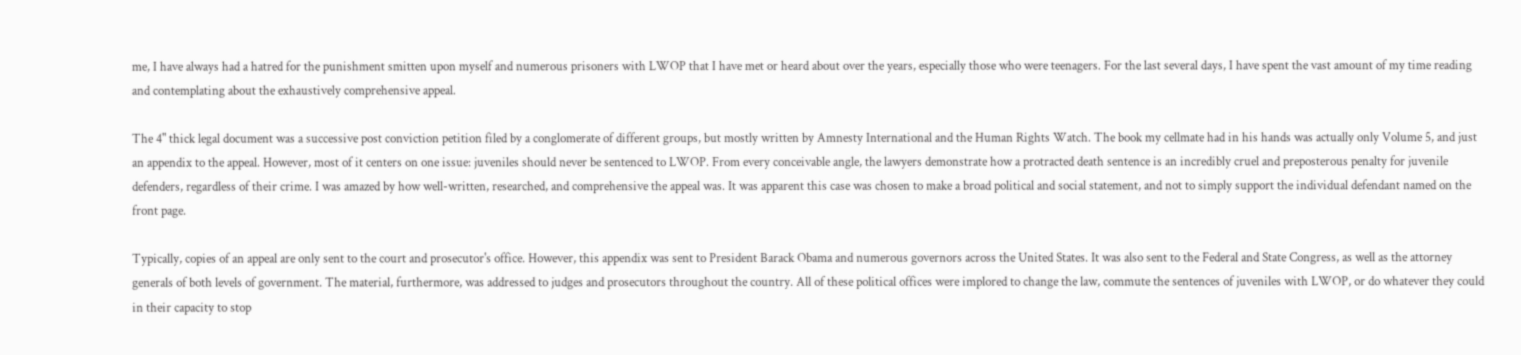me, I have always had a hatred for the punishment smitten upon myself and numerous prisoners with LWOP that I have met or heard about over the years, especially those who were teenagers. For the last several days, I have spent the vast amount of my time reading and contemplating about the exhaustively comprehensive appeal.

The 4" thick legal document was a successive post conviction petition filed by a conglomerate of different groups, but mostly written by Amnesty International and the Human Rights Watch. The book my cellmate had in his hands was actually only Volume 5, and just an appendix to the appeal. However, most of it centers on one issue: juveniles should never be sentenced to LWOP. From every conceivable angle, the lawyers demonstrate how a protracted death sentence is an incredibly cruel and preposterous penalty for juvenile defenders, regardless of their crime. I was amazed by how well-written, researched, and comprehensive the appeal was. It was apparent this case was chosen to make a broad political and social statement, and not to simply support the individual defendant named on the front page.

Typically, copies of an appeal are only sent to the court and prosecutor's office. However, this appendix was sent to President Barack Obama and numerous governors across the United States. It was also sent to the Federal and State Congress, as well as the attorney generals of both levels of government. The material, furthermore, was addressed to judges and prosecutors throughout the country. All of these political offices were implored to change the law, commute the sentences of juveniles with LWOP, or do whatever they could in their capacity to stop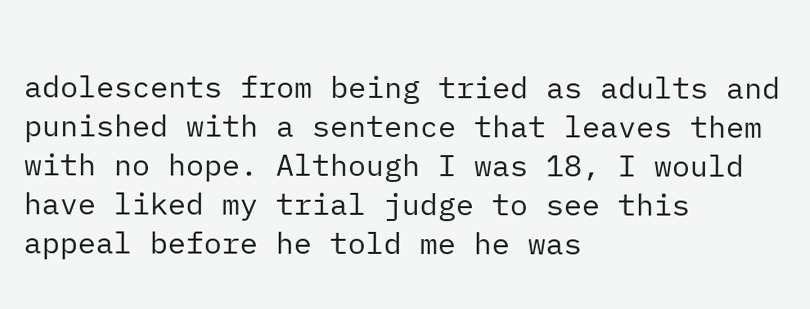adolescents from being tried as adults and punished with a sentence that leaves them with no hope. Although I was 18, I would have liked my trial judge to see this appeal before he told me he was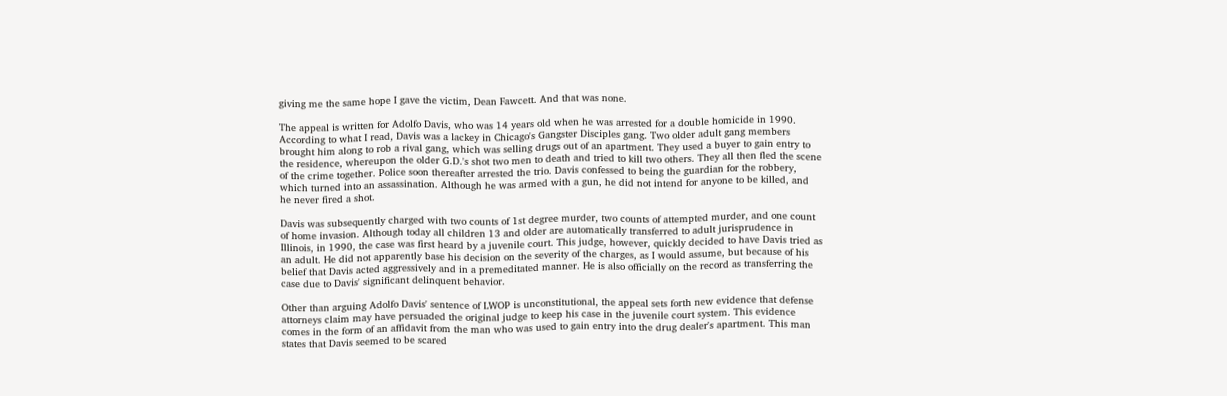giving me the same hope I gave the victim, Dean Fawcett. And that was none.

The appeal is written for Adolfo Davis, who was 14 years old when he was arrested for a double homicide in 1990. According to what I read, Davis was a lackey in Chicago's Gangster Disciples gang. Two older adult gang members brought him along to rob a rival gang, which was selling drugs out of an apartment. They used a buyer to gain entry to the residence, whereupon the older G.D.'s shot two men to death and tried to kill two others. They all then fled the scene of the crime together. Police soon thereafter arrested the trio. Davis confessed to being the guardian for the robbery, which turned into an assassination. Although he was armed with a gun, he did not intend for anyone to be killed, and he never fired a shot.

Davis was subsequently charged with two counts of 1st degree murder, two counts of attempted murder, and one count of home invasion. Although today all children 13 and older are automatically transferred to adult jurisprudence in Illinois, in 1990, the case was first heard by a juvenile court. This judge, however, quickly decided to have Davis tried as an adult. He did not apparently base his decision on the severity of the charges, as I would assume, but because of his belief that Davis acted aggressively and in a premeditated manner. He is also officially on the record as transferring the case due to Davis' significant delinquent behavior.

Other than arguing Adolfo Davis' sentence of LWOP is unconstitutional, the appeal sets forth new evidence that defense attorneys claim may have persuaded the original judge to keep his case in the juvenile court system. This evidence comes in the form of an affidavit from the man who was used to gain entry into the drug dealer's apartment. This man states that Davis seemed to be scared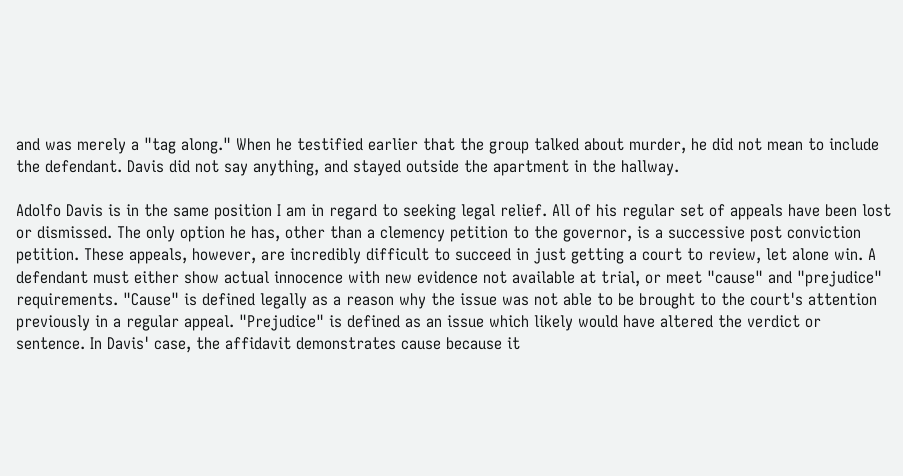and was merely a "tag along." When he testified earlier that the group talked about murder, he did not mean to include the defendant. Davis did not say anything, and stayed outside the apartment in the hallway.

Adolfo Davis is in the same position I am in regard to seeking legal relief. All of his regular set of appeals have been lost or dismissed. The only option he has, other than a clemency petition to the governor, is a successive post conviction petition. These appeals, however, are incredibly difficult to succeed in just getting a court to review, let alone win. A defendant must either show actual innocence with new evidence not available at trial, or meet "cause" and "prejudice" requirements. "Cause" is defined legally as a reason why the issue was not able to be brought to the court's attention previously in a regular appeal. "Prejudice" is defined as an issue which likely would have altered the verdict or sentence. In Davis' case, the affidavit demonstrates cause because it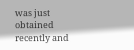was just obtained recently and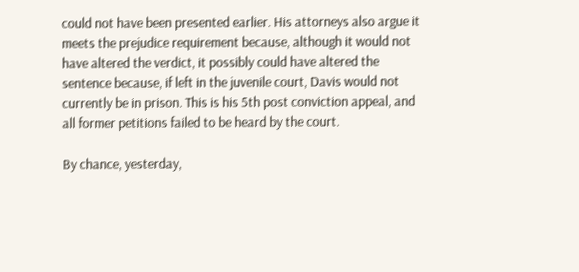could not have been presented earlier. His attorneys also argue it meets the prejudice requirement because, although it would not have altered the verdict, it possibly could have altered the sentence because, if left in the juvenile court, Davis would not currently be in prison. This is his 5th post conviction appeal, and all former petitions failed to be heard by the court.

By chance, yesterday,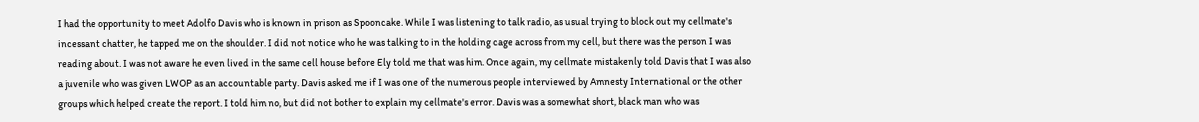I had the opportunity to meet Adolfo Davis who is known in prison as Spooncake. While I was listening to talk radio, as usual trying to block out my cellmate's incessant chatter, he tapped me on the shoulder. I did not notice who he was talking to in the holding cage across from my cell, but there was the person I was reading about. I was not aware he even lived in the same cell house before Ely told me that was him. Once again, my cellmate mistakenly told Davis that I was also a juvenile who was given LWOP as an accountable party. Davis asked me if I was one of the numerous people interviewed by Amnesty International or the other groups which helped create the report. I told him no, but did not bother to explain my cellmate's error. Davis was a somewhat short, black man who was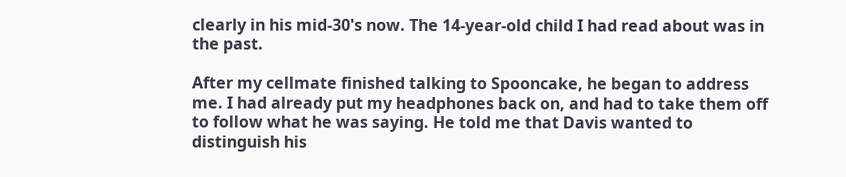clearly in his mid-30's now. The 14-year-old child I had read about was in the past.

After my cellmate finished talking to Spooncake, he began to address me. I had already put my headphones back on, and had to take them off to follow what he was saying. He told me that Davis wanted to distinguish his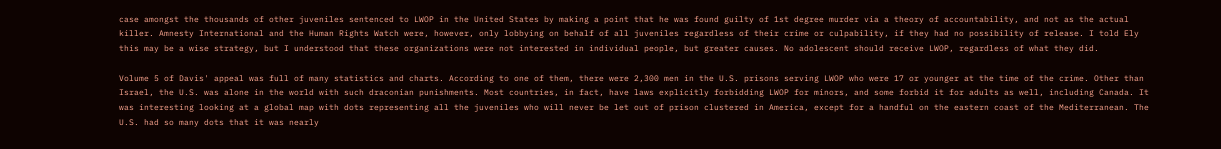case amongst the thousands of other juveniles sentenced to LWOP in the United States by making a point that he was found guilty of 1st degree murder via a theory of accountability, and not as the actual killer. Amnesty International and the Human Rights Watch were, however, only lobbying on behalf of all juveniles regardless of their crime or culpability, if they had no possibility of release. I told Ely this may be a wise strategy, but I understood that these organizations were not interested in individual people, but greater causes. No adolescent should receive LWOP, regardless of what they did.

Volume 5 of Davis' appeal was full of many statistics and charts. According to one of them, there were 2,300 men in the U.S. prisons serving LWOP who were 17 or younger at the time of the crime. Other than Israel, the U.S. was alone in the world with such draconian punishments. Most countries, in fact, have laws explicitly forbidding LWOP for minors, and some forbid it for adults as well, including Canada. It was interesting looking at a global map with dots representing all the juveniles who will never be let out of prison clustered in America, except for a handful on the eastern coast of the Mediterranean. The U.S. had so many dots that it was nearly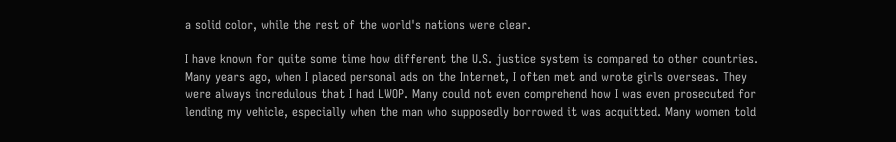a solid color, while the rest of the world's nations were clear.

I have known for quite some time how different the U.S. justice system is compared to other countries. Many years ago, when I placed personal ads on the Internet, I often met and wrote girls overseas. They were always incredulous that I had LWOP. Many could not even comprehend how I was even prosecuted for lending my vehicle, especially when the man who supposedly borrowed it was acquitted. Many women told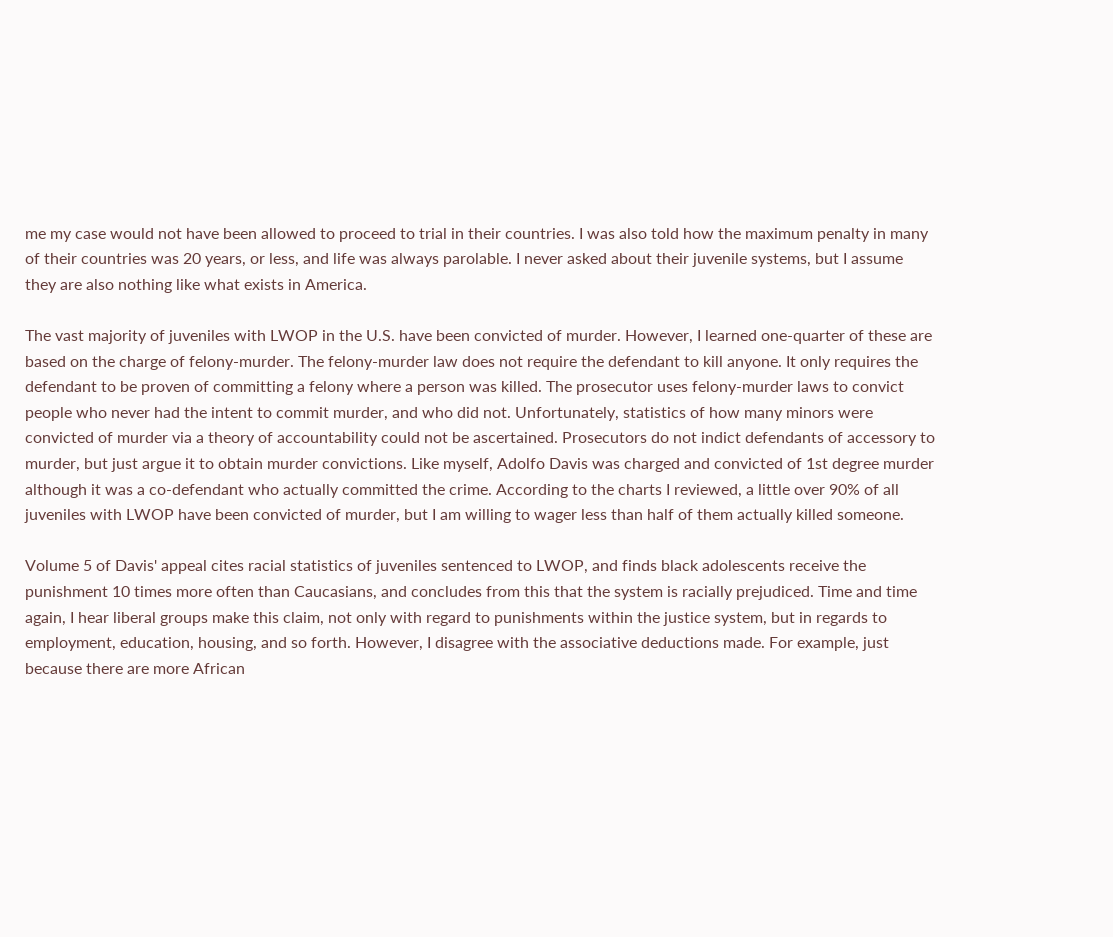me my case would not have been allowed to proceed to trial in their countries. I was also told how the maximum penalty in many of their countries was 20 years, or less, and life was always parolable. I never asked about their juvenile systems, but I assume they are also nothing like what exists in America.

The vast majority of juveniles with LWOP in the U.S. have been convicted of murder. However, I learned one-quarter of these are based on the charge of felony-murder. The felony-murder law does not require the defendant to kill anyone. It only requires the defendant to be proven of committing a felony where a person was killed. The prosecutor uses felony-murder laws to convict people who never had the intent to commit murder, and who did not. Unfortunately, statistics of how many minors were convicted of murder via a theory of accountability could not be ascertained. Prosecutors do not indict defendants of accessory to murder, but just argue it to obtain murder convictions. Like myself, Adolfo Davis was charged and convicted of 1st degree murder although it was a co-defendant who actually committed the crime. According to the charts I reviewed, a little over 90% of all juveniles with LWOP have been convicted of murder, but I am willing to wager less than half of them actually killed someone.

Volume 5 of Davis' appeal cites racial statistics of juveniles sentenced to LWOP, and finds black adolescents receive the punishment 10 times more often than Caucasians, and concludes from this that the system is racially prejudiced. Time and time again, I hear liberal groups make this claim, not only with regard to punishments within the justice system, but in regards to employment, education, housing, and so forth. However, I disagree with the associative deductions made. For example, just because there are more African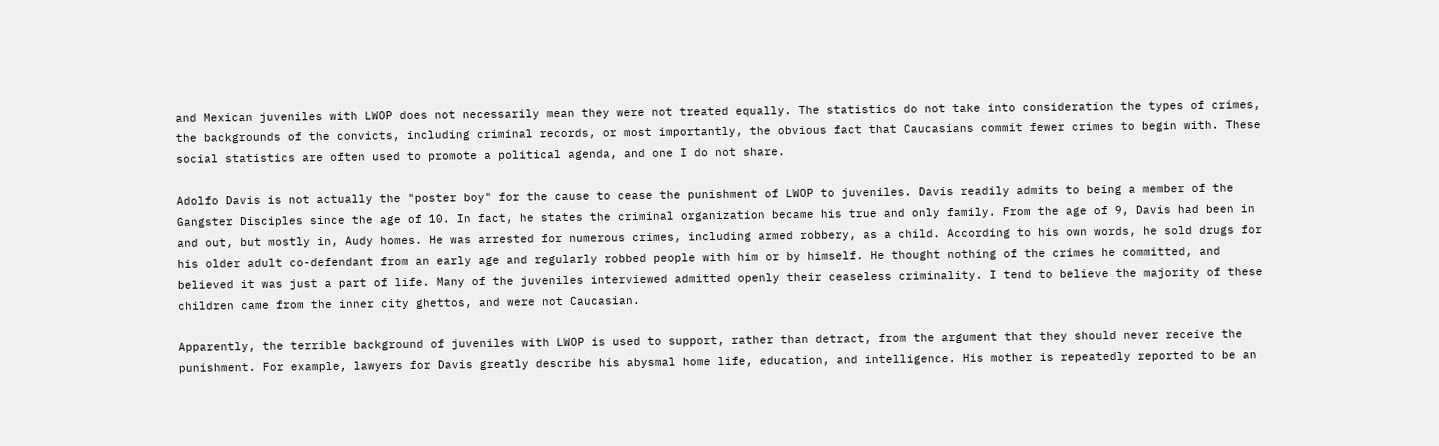and Mexican juveniles with LWOP does not necessarily mean they were not treated equally. The statistics do not take into consideration the types of crimes, the backgrounds of the convicts, including criminal records, or most importantly, the obvious fact that Caucasians commit fewer crimes to begin with. These social statistics are often used to promote a political agenda, and one I do not share.

Adolfo Davis is not actually the "poster boy" for the cause to cease the punishment of LWOP to juveniles. Davis readily admits to being a member of the Gangster Disciples since the age of 10. In fact, he states the criminal organization became his true and only family. From the age of 9, Davis had been in and out, but mostly in, Audy homes. He was arrested for numerous crimes, including armed robbery, as a child. According to his own words, he sold drugs for his older adult co-defendant from an early age and regularly robbed people with him or by himself. He thought nothing of the crimes he committed, and believed it was just a part of life. Many of the juveniles interviewed admitted openly their ceaseless criminality. I tend to believe the majority of these children came from the inner city ghettos, and were not Caucasian.

Apparently, the terrible background of juveniles with LWOP is used to support, rather than detract, from the argument that they should never receive the punishment. For example, lawyers for Davis greatly describe his abysmal home life, education, and intelligence. His mother is repeatedly reported to be an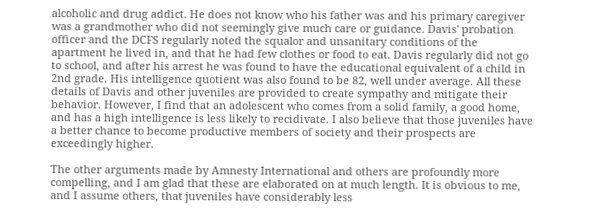alcoholic and drug addict. He does not know who his father was and his primary caregiver was a grandmother who did not seemingly give much care or guidance. Davis' probation officer and the DCFS regularly noted the squalor and unsanitary conditions of the apartment he lived in, and that he had few clothes or food to eat. Davis regularly did not go to school, and after his arrest he was found to have the educational equivalent of a child in 2nd grade. His intelligence quotient was also found to be 82, well under average. All these details of Davis and other juveniles are provided to create sympathy and mitigate their behavior. However, I find that an adolescent who comes from a solid family, a good home, and has a high intelligence is less likely to recidivate. I also believe that those juveniles have a better chance to become productive members of society and their prospects are exceedingly higher.

The other arguments made by Amnesty International and others are profoundly more compelling, and I am glad that these are elaborated on at much length. It is obvious to me, and I assume others, that juveniles have considerably less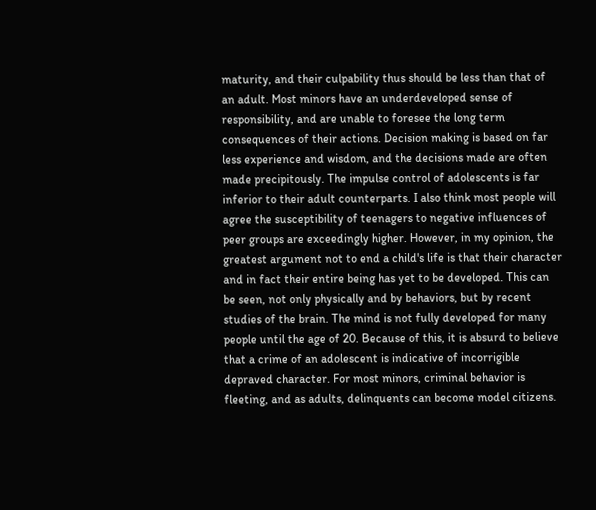maturity, and their culpability thus should be less than that of an adult. Most minors have an underdeveloped sense of responsibility, and are unable to foresee the long term consequences of their actions. Decision making is based on far less experience and wisdom, and the decisions made are often made precipitously. The impulse control of adolescents is far inferior to their adult counterparts. I also think most people will agree the susceptibility of teenagers to negative influences of peer groups are exceedingly higher. However, in my opinion, the greatest argument not to end a child's life is that their character and in fact their entire being has yet to be developed. This can be seen, not only physically and by behaviors, but by recent studies of the brain. The mind is not fully developed for many people until the age of 20. Because of this, it is absurd to believe that a crime of an adolescent is indicative of incorrigible depraved character. For most minors, criminal behavior is fleeting, and as adults, delinquents can become model citizens.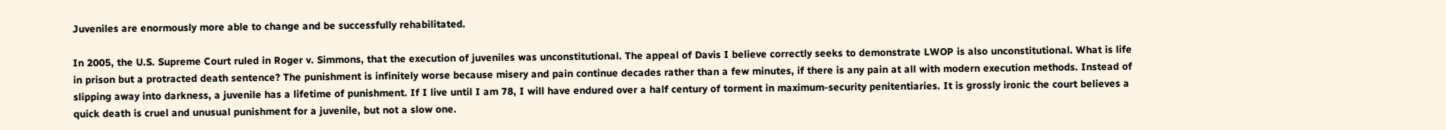Juveniles are enormously more able to change and be successfully rehabilitated.

In 2005, the U.S. Supreme Court ruled in Roger v. Simmons, that the execution of juveniles was unconstitutional. The appeal of Davis I believe correctly seeks to demonstrate LWOP is also unconstitutional. What is life in prison but a protracted death sentence? The punishment is infinitely worse because misery and pain continue decades rather than a few minutes, if there is any pain at all with modern execution methods. Instead of slipping away into darkness, a juvenile has a lifetime of punishment. If I live until I am 78, I will have endured over a half century of torment in maximum-security penitentiaries. It is grossly ironic the court believes a quick death is cruel and unusual punishment for a juvenile, but not a slow one.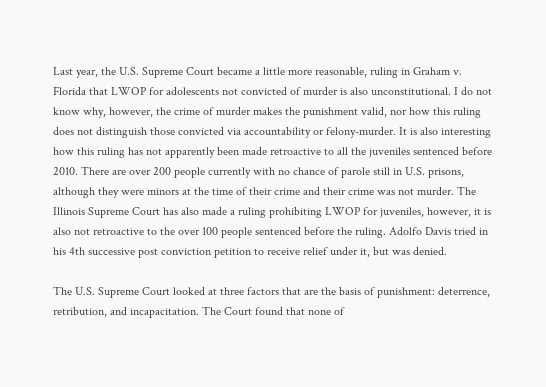Last year, the U.S. Supreme Court became a little more reasonable, ruling in Graham v. Florida that LWOP for adolescents not convicted of murder is also unconstitutional. I do not know why, however, the crime of murder makes the punishment valid, nor how this ruling does not distinguish those convicted via accountability or felony-murder. It is also interesting how this ruling has not apparently been made retroactive to all the juveniles sentenced before 2010. There are over 200 people currently with no chance of parole still in U.S. prisons, although they were minors at the time of their crime and their crime was not murder. The Illinois Supreme Court has also made a ruling prohibiting LWOP for juveniles, however, it is also not retroactive to the over 100 people sentenced before the ruling. Adolfo Davis tried in his 4th successive post conviction petition to receive relief under it, but was denied.

The U.S. Supreme Court looked at three factors that are the basis of punishment: deterrence, retribution, and incapacitation. The Court found that none of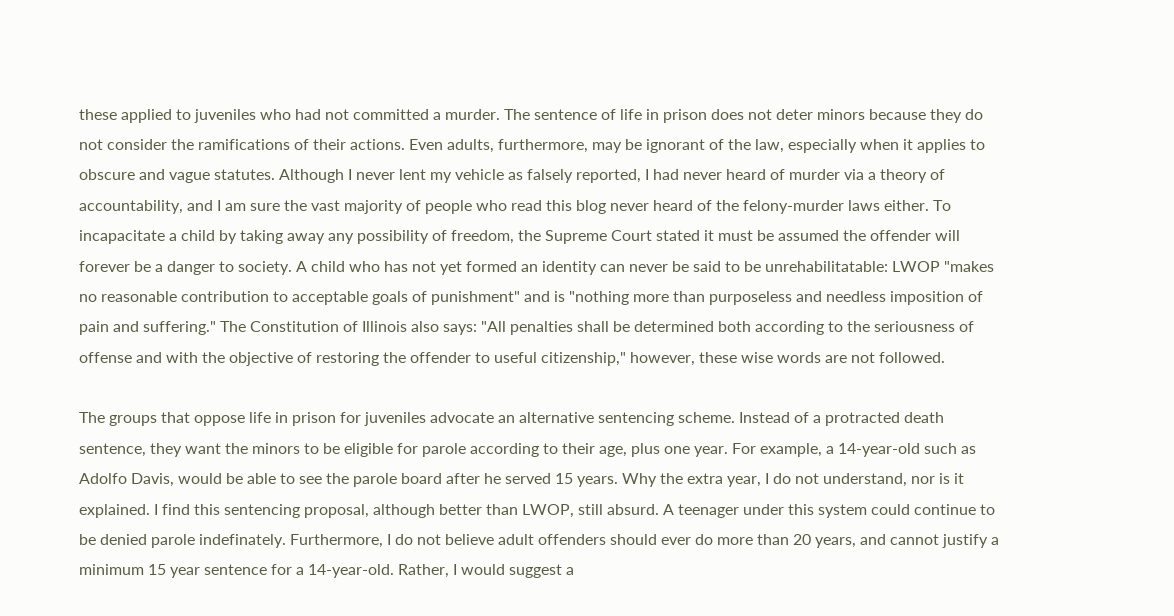these applied to juveniles who had not committed a murder. The sentence of life in prison does not deter minors because they do not consider the ramifications of their actions. Even adults, furthermore, may be ignorant of the law, especially when it applies to obscure and vague statutes. Although I never lent my vehicle as falsely reported, I had never heard of murder via a theory of accountability, and I am sure the vast majority of people who read this blog never heard of the felony-murder laws either. To incapacitate a child by taking away any possibility of freedom, the Supreme Court stated it must be assumed the offender will forever be a danger to society. A child who has not yet formed an identity can never be said to be unrehabilitatable: LWOP "makes no reasonable contribution to acceptable goals of punishment" and is "nothing more than purposeless and needless imposition of pain and suffering." The Constitution of Illinois also says: "All penalties shall be determined both according to the seriousness of offense and with the objective of restoring the offender to useful citizenship," however, these wise words are not followed.

The groups that oppose life in prison for juveniles advocate an alternative sentencing scheme. Instead of a protracted death sentence, they want the minors to be eligible for parole according to their age, plus one year. For example, a 14-year-old such as Adolfo Davis, would be able to see the parole board after he served 15 years. Why the extra year, I do not understand, nor is it explained. I find this sentencing proposal, although better than LWOP, still absurd. A teenager under this system could continue to be denied parole indefinately. Furthermore, I do not believe adult offenders should ever do more than 20 years, and cannot justify a minimum 15 year sentence for a 14-year-old. Rather, I would suggest a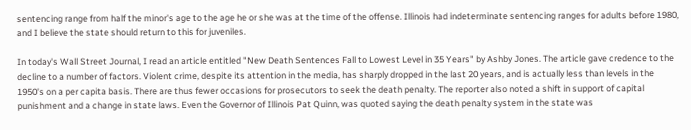sentencing range from half the minor's age to the age he or she was at the time of the offense. Illinois had indeterminate sentencing ranges for adults before 1980, and I believe the state should return to this for juveniles.

In today's Wall Street Journal, I read an article entitled "New Death Sentences Fall to Lowest Level in 35 Years" by Ashby Jones. The article gave credence to the decline to a number of factors. Violent crime, despite its attention in the media, has sharply dropped in the last 20 years, and is actually less than levels in the 1950's on a per capita basis. There are thus fewer occasions for prosecutors to seek the death penalty. The reporter also noted a shift in support of capital punishment and a change in state laws. Even the Governor of Illinois Pat Quinn, was quoted saying the death penalty system in the state was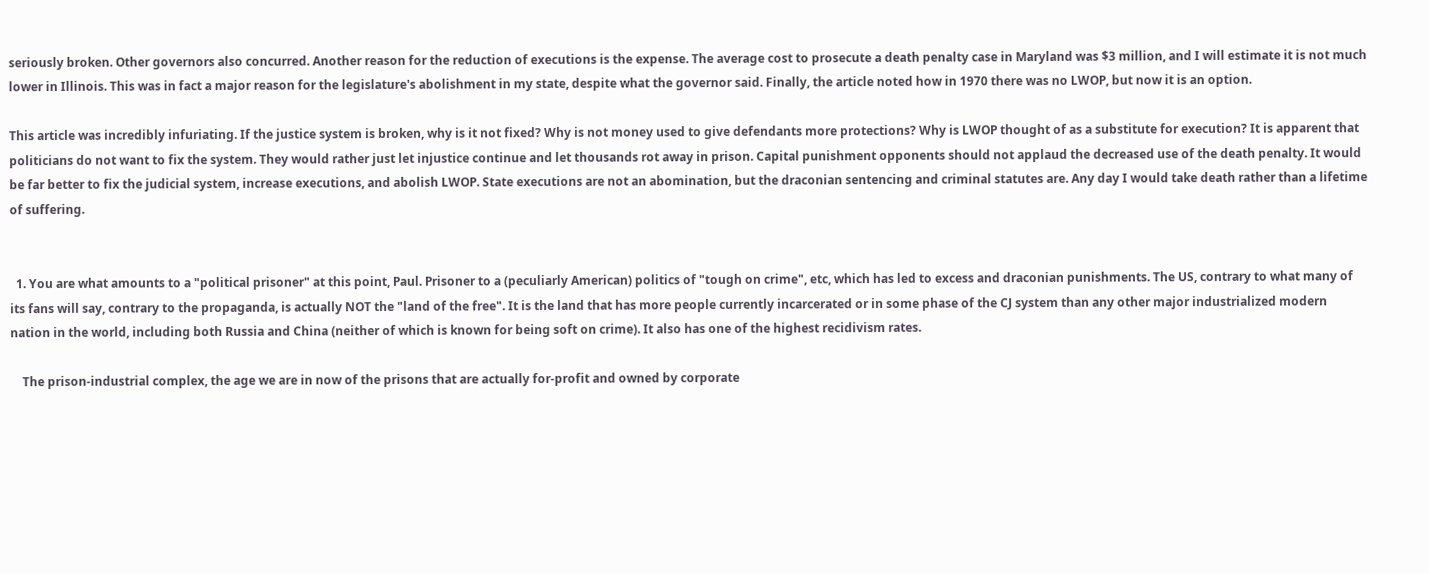seriously broken. Other governors also concurred. Another reason for the reduction of executions is the expense. The average cost to prosecute a death penalty case in Maryland was $3 million, and I will estimate it is not much lower in Illinois. This was in fact a major reason for the legislature's abolishment in my state, despite what the governor said. Finally, the article noted how in 1970 there was no LWOP, but now it is an option.

This article was incredibly infuriating. If the justice system is broken, why is it not fixed? Why is not money used to give defendants more protections? Why is LWOP thought of as a substitute for execution? It is apparent that politicians do not want to fix the system. They would rather just let injustice continue and let thousands rot away in prison. Capital punishment opponents should not applaud the decreased use of the death penalty. It would be far better to fix the judicial system, increase executions, and abolish LWOP. State executions are not an abomination, but the draconian sentencing and criminal statutes are. Any day I would take death rather than a lifetime of suffering.


  1. You are what amounts to a "political prisoner" at this point, Paul. Prisoner to a (peculiarly American) politics of "tough on crime", etc, which has led to excess and draconian punishments. The US, contrary to what many of its fans will say, contrary to the propaganda, is actually NOT the "land of the free". It is the land that has more people currently incarcerated or in some phase of the CJ system than any other major industrialized modern nation in the world, including both Russia and China (neither of which is known for being soft on crime). It also has one of the highest recidivism rates.

    The prison-industrial complex, the age we are in now of the prisons that are actually for-profit and owned by corporate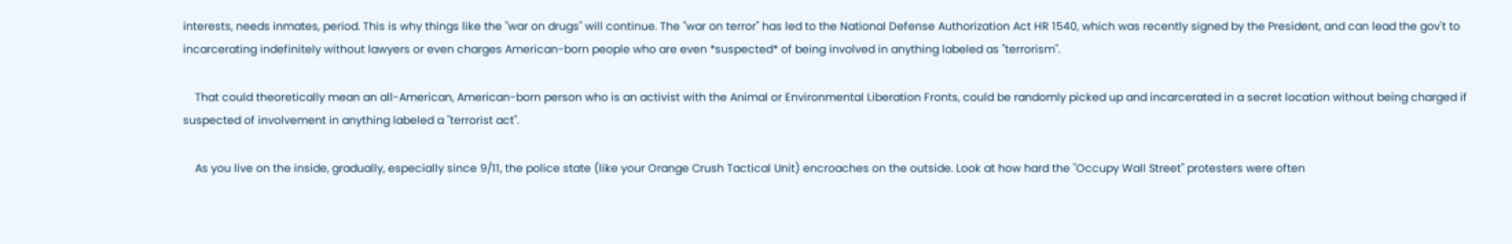interests, needs inmates, period. This is why things like the "war on drugs" will continue. The "war on terror" has led to the National Defense Authorization Act HR 1540, which was recently signed by the President, and can lead the gov't to incarcerating indefinitely without lawyers or even charges American-born people who are even *suspected* of being involved in anything labeled as "terrorism".

    That could theoretically mean an all-American, American-born person who is an activist with the Animal or Environmental Liberation Fronts, could be randomly picked up and incarcerated in a secret location without being charged if suspected of involvement in anything labeled a "terrorist act".

    As you live on the inside, gradually, especially since 9/11, the police state (like your Orange Crush Tactical Unit) encroaches on the outside. Look at how hard the "Occupy Wall Street" protesters were often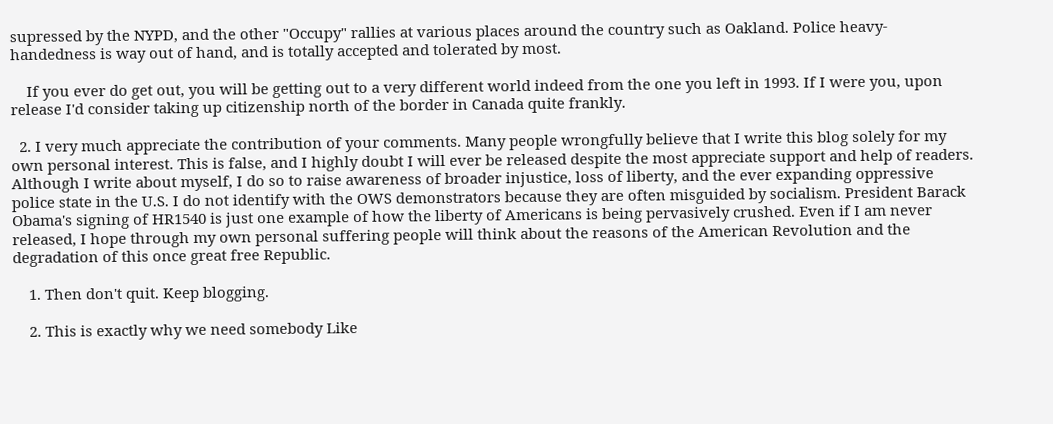supressed by the NYPD, and the other "Occupy" rallies at various places around the country such as Oakland. Police heavy-handedness is way out of hand, and is totally accepted and tolerated by most.

    If you ever do get out, you will be getting out to a very different world indeed from the one you left in 1993. If I were you, upon release I'd consider taking up citizenship north of the border in Canada quite frankly.

  2. I very much appreciate the contribution of your comments. Many people wrongfully believe that I write this blog solely for my own personal interest. This is false, and I highly doubt I will ever be released despite the most appreciate support and help of readers. Although I write about myself, I do so to raise awareness of broader injustice, loss of liberty, and the ever expanding oppressive police state in the U.S. I do not identify with the OWS demonstrators because they are often misguided by socialism. President Barack Obama's signing of HR1540 is just one example of how the liberty of Americans is being pervasively crushed. Even if I am never released, I hope through my own personal suffering people will think about the reasons of the American Revolution and the degradation of this once great free Republic.

    1. Then don't quit. Keep blogging.

    2. This is exactly why we need somebody Like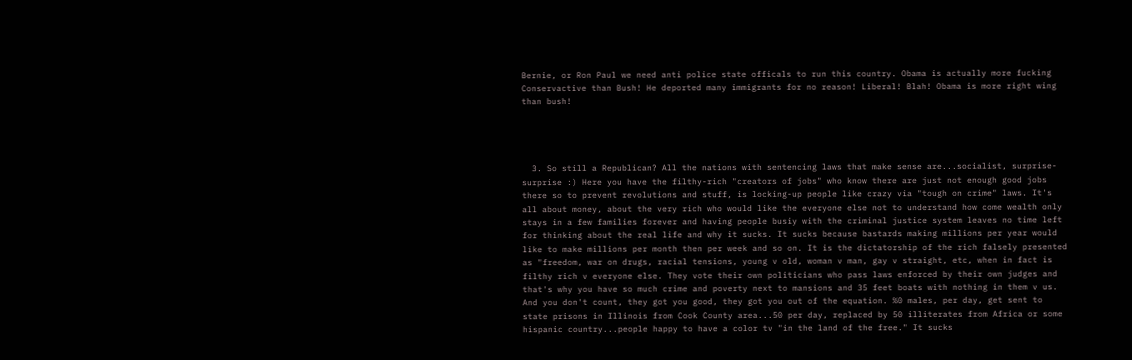Bernie, or Ron Paul we need anti police state officals to run this country. Obama is actually more fucking Conservactive than Bush! He deported many immigrants for no reason! Liberal! Blah! Obama is more right wing than bush!




  3. So still a Republican? All the nations with sentencing laws that make sense are...socialist, surprise-surprise :) Here you have the filthy-rich "creators of jobs" who know there are just not enough good jobs there so to prevent revolutions and stuff, is locking-up people like crazy via "tough on crime" laws. It's all about money, about the very rich who would like the everyone else not to understand how come wealth only stays in a few families forever and having people busiy with the criminal justice system leaves no time left for thinking about the real life and why it sucks. It sucks because bastards making millions per year would like to make millions per month then per week and so on. It is the dictatorship of the rich falsely presented as "freedom, war on drugs, racial tensions, young v old, woman v man, gay v straight, etc, when in fact is filthy rich v everyone else. They vote their own politicians who pass laws enforced by their own judges and that's why you have so much crime and poverty next to mansions and 35 feet boats with nothing in them v us. And you don't count, they got you good, they got you out of the equation. %0 males, per day, get sent to state prisons in Illinois from Cook County area...50 per day, replaced by 50 illiterates from Africa or some hispanic country...people happy to have a color tv "in the land of the free." It sucks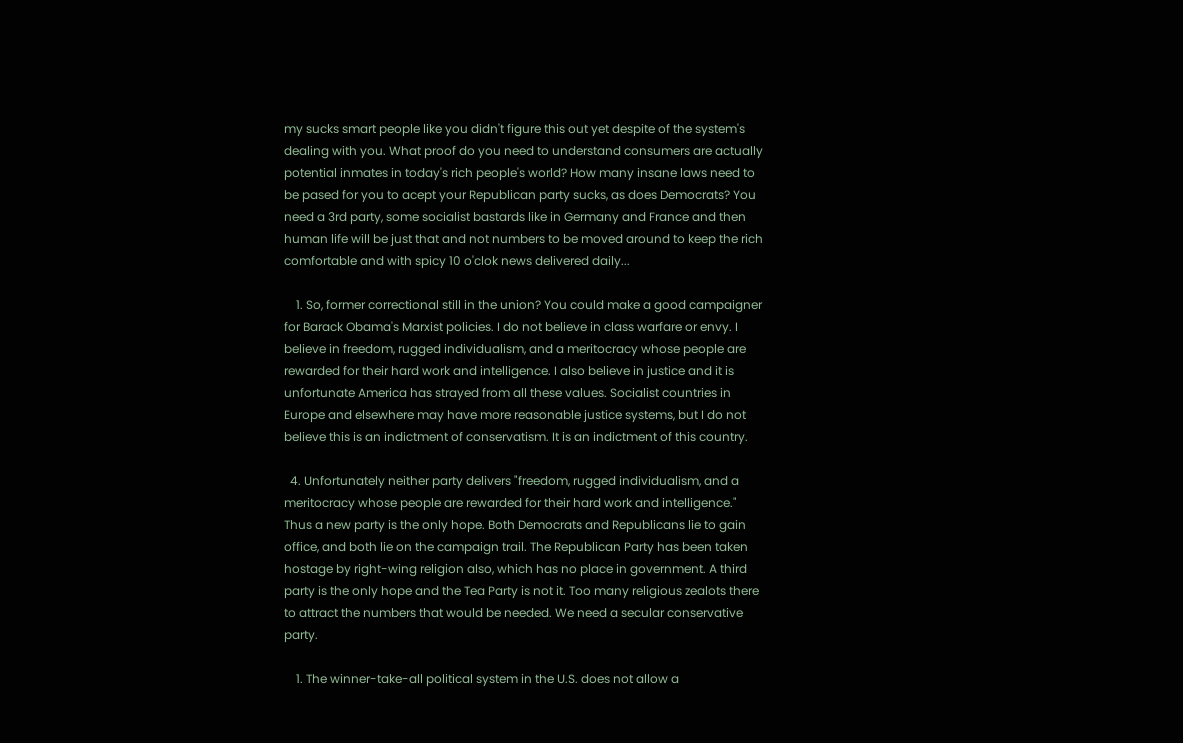my sucks smart people like you didn't figure this out yet despite of the system's dealing with you. What proof do you need to understand consumers are actually potential inmates in today's rich people's world? How many insane laws need to be pased for you to acept your Republican party sucks, as does Democrats? You need a 3rd party, some socialist bastards like in Germany and France and then human life will be just that and not numbers to be moved around to keep the rich comfortable and with spicy 10 o'clok news delivered daily...

    1. So, former correctional still in the union? You could make a good campaigner for Barack Obama's Marxist policies. I do not believe in class warfare or envy. I believe in freedom, rugged individualism, and a meritocracy whose people are rewarded for their hard work and intelligence. I also believe in justice and it is unfortunate America has strayed from all these values. Socialist countries in Europe and elsewhere may have more reasonable justice systems, but I do not believe this is an indictment of conservatism. It is an indictment of this country.

  4. Unfortunately neither party delivers "freedom, rugged individualism, and a meritocracy whose people are rewarded for their hard work and intelligence." Thus a new party is the only hope. Both Democrats and Republicans lie to gain office, and both lie on the campaign trail. The Republican Party has been taken hostage by right-wing religion also, which has no place in government. A third party is the only hope and the Tea Party is not it. Too many religious zealots there to attract the numbers that would be needed. We need a secular conservative party.

    1. The winner-take-all political system in the U.S. does not allow a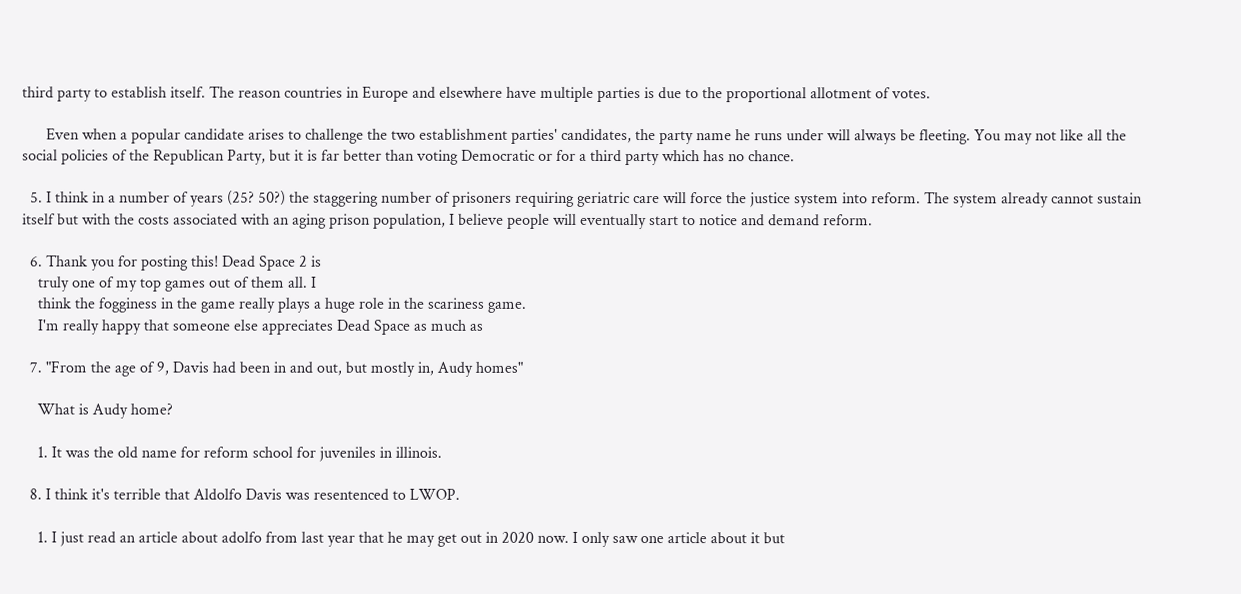third party to establish itself. The reason countries in Europe and elsewhere have multiple parties is due to the proportional allotment of votes.

      Even when a popular candidate arises to challenge the two establishment parties' candidates, the party name he runs under will always be fleeting. You may not like all the social policies of the Republican Party, but it is far better than voting Democratic or for a third party which has no chance.

  5. I think in a number of years (25? 50?) the staggering number of prisoners requiring geriatric care will force the justice system into reform. The system already cannot sustain itself but with the costs associated with an aging prison population, I believe people will eventually start to notice and demand reform.

  6. Thank you for posting this! Dead Space 2 is
    truly one of my top games out of them all. I
    think the fogginess in the game really plays a huge role in the scariness game.
    I'm really happy that someone else appreciates Dead Space as much as

  7. "From the age of 9, Davis had been in and out, but mostly in, Audy homes"

    What is Audy home?

    1. It was the old name for reform school for juveniles in illinois.

  8. I think it's terrible that Aldolfo Davis was resentenced to LWOP.

    1. I just read an article about adolfo from last year that he may get out in 2020 now. I only saw one article about it but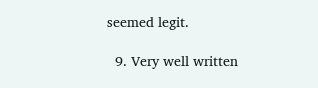seemed legit.

  9. Very well written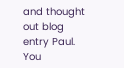and thought out blog entry Paul. You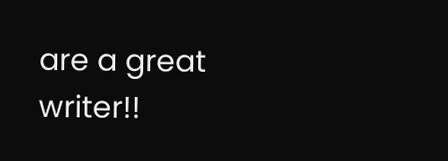are a great writer!!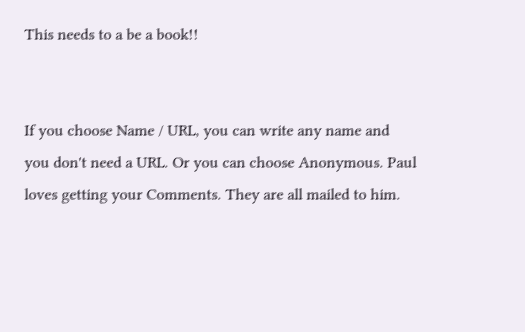This needs to a be a book!!


If you choose Name / URL, you can write any name and you don't need a URL. Or you can choose Anonymous. Paul loves getting your Comments. They are all mailed to him.